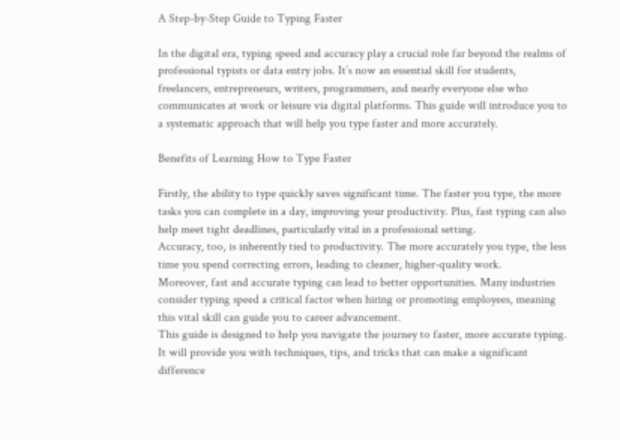A Step-by-Step Guide to Typing Faster

In the digital era, typing speed and accuracy play a crucial role far beyond the realms of professional typists or data entry jobs. It’s now an essential skill for students, freelancers, entrepreneurs, writers, programmers, and nearly everyone else who communicates at work or leisure via digital platforms. This guide will introduce you to a systematic approach that will help you type faster and more accurately.

Benefits of Learning How to Type Faster

Firstly, the ability to type quickly saves significant time. The faster you type, the more tasks you can complete in a day, improving your productivity. Plus, fast typing can also help meet tight deadlines, particularly vital in a professional setting.
Accuracy, too, is inherently tied to productivity. The more accurately you type, the less time you spend correcting errors, leading to cleaner, higher-quality work.
Moreover, fast and accurate typing can lead to better opportunities. Many industries consider typing speed a critical factor when hiring or promoting employees, meaning this vital skill can guide you to career advancement.
This guide is designed to help you navigate the journey to faster, more accurate typing. It will provide you with techniques, tips, and tricks that can make a significant difference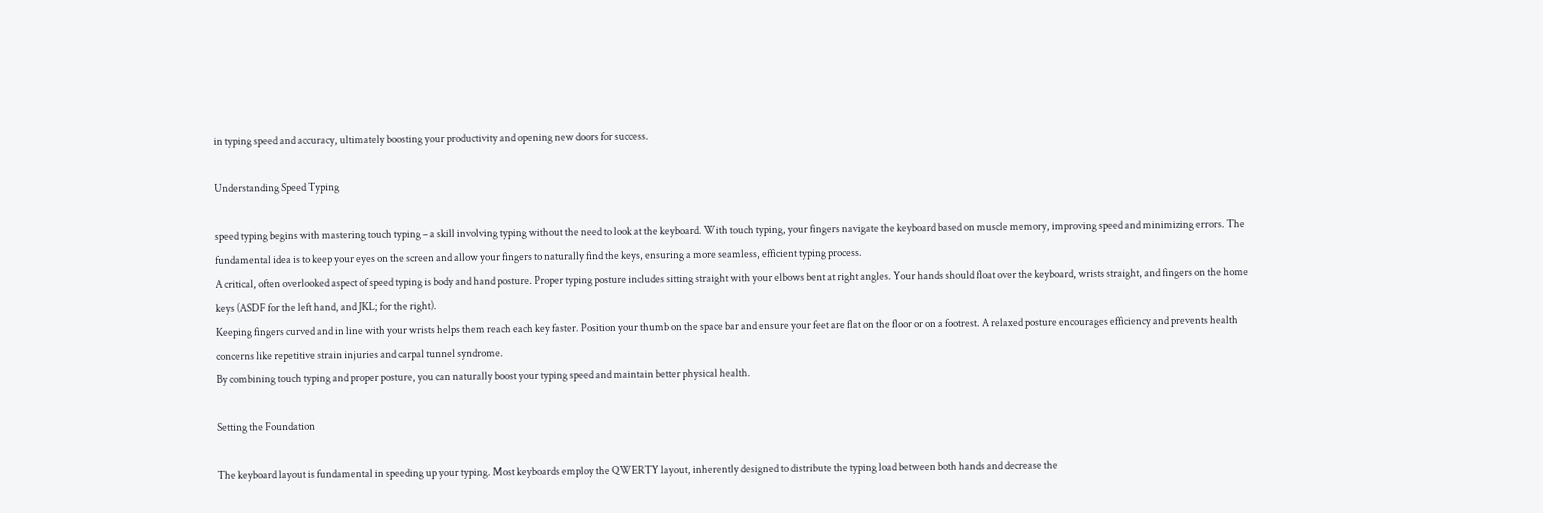in typing speed and accuracy, ultimately boosting your productivity and opening new doors for success.

Understanding Speed Typing

speed typing begins with mastering touch typing – a skill involving typing without the need to look at the keyboard. With touch typing, your fingers navigate the keyboard based on muscle memory, improving speed and minimizing errors. The fundamental idea is to keep your eyes on the screen and allow your fingers to naturally find the keys, ensuring a more seamless, efficient typing process.
A critical, often overlooked aspect of speed typing is body and hand posture. Proper typing posture includes sitting straight with your elbows bent at right angles. Your hands should float over the keyboard, wrists straight, and fingers on the home keys (ASDF for the left hand, and JKL; for the right).
Keeping fingers curved and in line with your wrists helps them reach each key faster. Position your thumb on the space bar and ensure your feet are flat on the floor or on a footrest. A relaxed posture encourages efficiency and prevents health concerns like repetitive strain injuries and carpal tunnel syndrome.
By combining touch typing and proper posture, you can naturally boost your typing speed and maintain better physical health.

Setting the Foundation

The keyboard layout is fundamental in speeding up your typing. Most keyboards employ the QWERTY layout, inherently designed to distribute the typing load between both hands and decrease the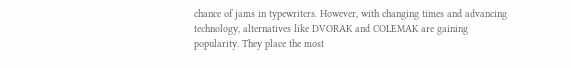chance of jams in typewriters. However, with changing times and advancing technology, alternatives like DVORAK and COLEMAK are gaining popularity. They place the most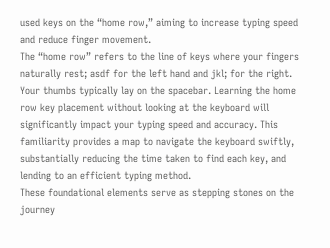used keys on the “home row,” aiming to increase typing speed and reduce finger movement.
The “home row” refers to the line of keys where your fingers naturally rest; asdf for the left hand and jkl; for the right. Your thumbs typically lay on the spacebar. Learning the home row key placement without looking at the keyboard will significantly impact your typing speed and accuracy. This familiarity provides a map to navigate the keyboard swiftly, substantially reducing the time taken to find each key, and lending to an efficient typing method.
These foundational elements serve as stepping stones on the journey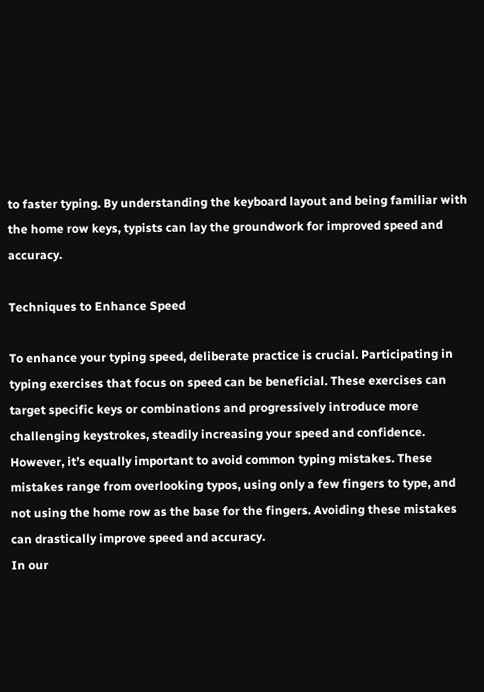to faster typing. By understanding the keyboard layout and being familiar with the home row keys, typists can lay the groundwork for improved speed and accuracy.

Techniques to Enhance Speed

To enhance your typing speed, deliberate practice is crucial. Participating in typing exercises that focus on speed can be beneficial. These exercises can target specific keys or combinations and progressively introduce more challenging keystrokes, steadily increasing your speed and confidence.
However, it’s equally important to avoid common typing mistakes. These mistakes range from overlooking typos, using only a few fingers to type, and not using the home row as the base for the fingers. Avoiding these mistakes can drastically improve speed and accuracy.
In our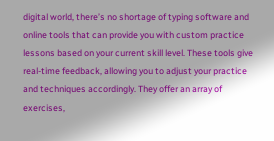digital world, there’s no shortage of typing software and online tools that can provide you with custom practice lessons based on your current skill level. These tools give real-time feedback, allowing you to adjust your practice and techniques accordingly. They offer an array of exercises,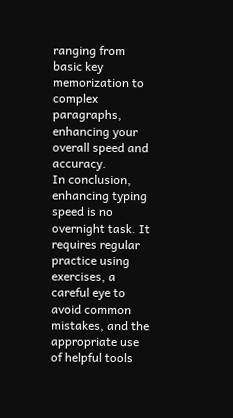ranging from basic key memorization to complex paragraphs, enhancing your overall speed and accuracy.
In conclusion, enhancing typing speed is no overnight task. It requires regular practice using exercises, a careful eye to avoid common mistakes, and the appropriate use of helpful tools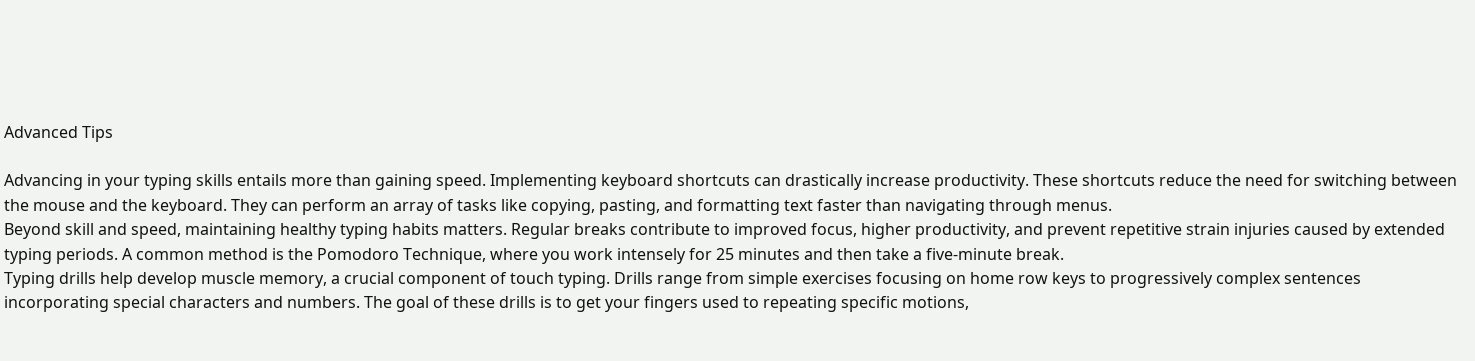Advanced Tips

Advancing in your typing skills entails more than gaining speed. Implementing keyboard shortcuts can drastically increase productivity. These shortcuts reduce the need for switching between the mouse and the keyboard. They can perform an array of tasks like copying, pasting, and formatting text faster than navigating through menus.
Beyond skill and speed, maintaining healthy typing habits matters. Regular breaks contribute to improved focus, higher productivity, and prevent repetitive strain injuries caused by extended typing periods. A common method is the Pomodoro Technique, where you work intensely for 25 minutes and then take a five-minute break.
Typing drills help develop muscle memory, a crucial component of touch typing. Drills range from simple exercises focusing on home row keys to progressively complex sentences incorporating special characters and numbers. The goal of these drills is to get your fingers used to repeating specific motions,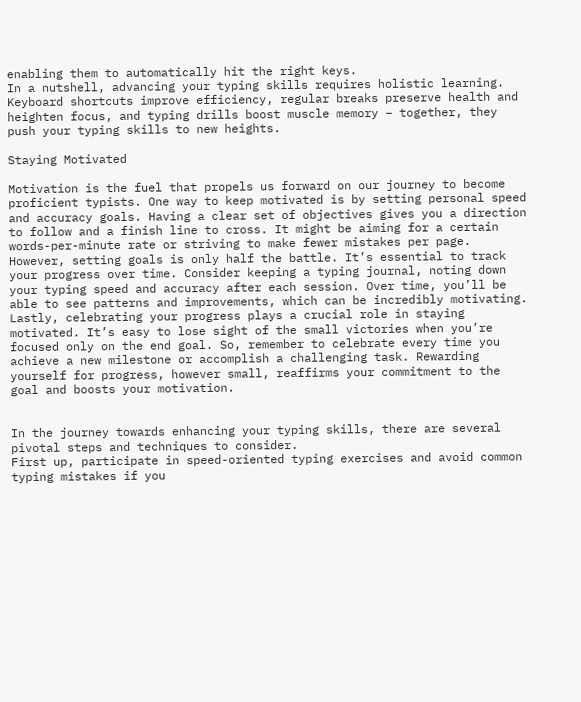enabling them to automatically hit the right keys.
In a nutshell, advancing your typing skills requires holistic learning. Keyboard shortcuts improve efficiency, regular breaks preserve health and heighten focus, and typing drills boost muscle memory – together, they push your typing skills to new heights.

Staying Motivated

Motivation is the fuel that propels us forward on our journey to become proficient typists. One way to keep motivated is by setting personal speed and accuracy goals. Having a clear set of objectives gives you a direction to follow and a finish line to cross. It might be aiming for a certain words-per-minute rate or striving to make fewer mistakes per page.
However, setting goals is only half the battle. It’s essential to track your progress over time. Consider keeping a typing journal, noting down your typing speed and accuracy after each session. Over time, you’ll be able to see patterns and improvements, which can be incredibly motivating.
Lastly, celebrating your progress plays a crucial role in staying motivated. It’s easy to lose sight of the small victories when you’re focused only on the end goal. So, remember to celebrate every time you achieve a new milestone or accomplish a challenging task. Rewarding yourself for progress, however small, reaffirms your commitment to the goal and boosts your motivation.


In the journey towards enhancing your typing skills, there are several pivotal steps and techniques to consider.
First up, participate in speed-oriented typing exercises and avoid common typing mistakes if you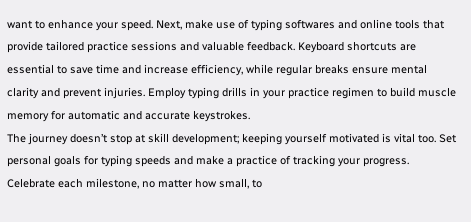want to enhance your speed. Next, make use of typing softwares and online tools that provide tailored practice sessions and valuable feedback. Keyboard shortcuts are essential to save time and increase efficiency, while regular breaks ensure mental clarity and prevent injuries. Employ typing drills in your practice regimen to build muscle memory for automatic and accurate keystrokes.
The journey doesn’t stop at skill development; keeping yourself motivated is vital too. Set personal goals for typing speeds and make a practice of tracking your progress. Celebrate each milestone, no matter how small, to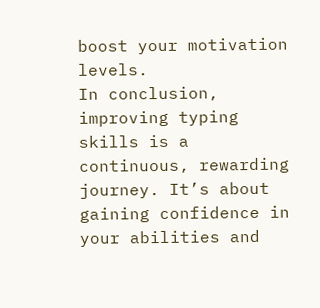boost your motivation levels.
In conclusion, improving typing skills is a continuous, rewarding journey. It’s about gaining confidence in your abilities and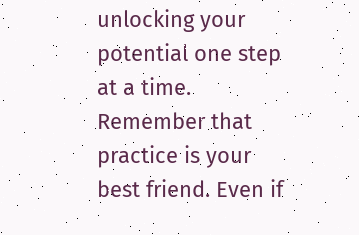unlocking your potential one step at a time. Remember that practice is your best friend. Even if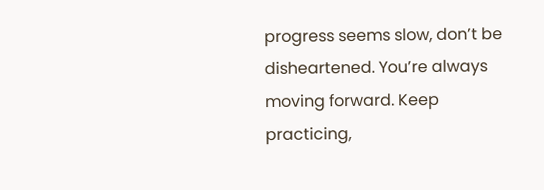progress seems slow, don’t be disheartened. You’re always moving forward. Keep practicing,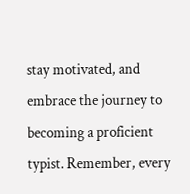stay motivated, and embrace the journey to becoming a proficient typist. Remember, every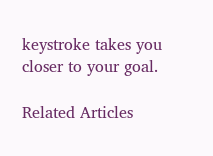keystroke takes you closer to your goal.

Related Articles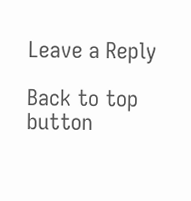Leave a Reply

Back to top button